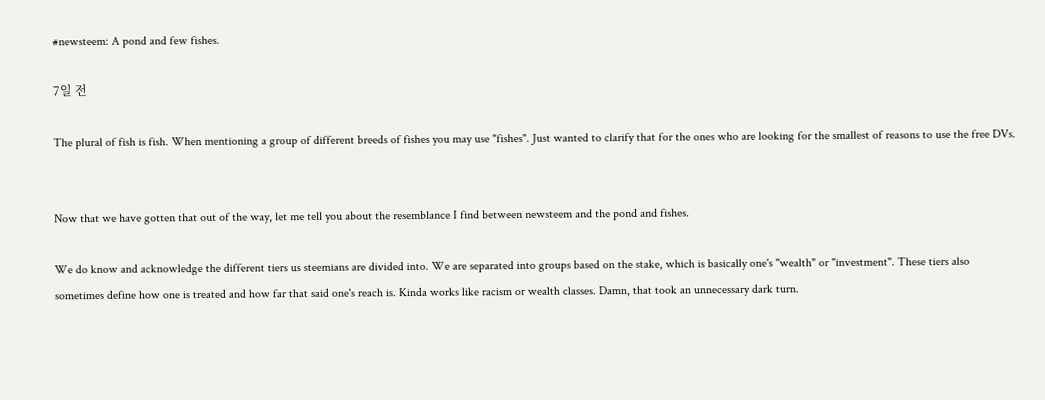#newsteem: A pond and few fishes.

7일 전

The plural of fish is fish. When mentioning a group of different breeds of fishes you may use "fishes". Just wanted to clarify that for the ones who are looking for the smallest of reasons to use the free DVs.


Now that we have gotten that out of the way, let me tell you about the resemblance I find between newsteem and the pond and fishes.

We do know and acknowledge the different tiers us steemians are divided into. We are separated into groups based on the stake, which is basically one's "wealth" or "investment". These tiers also sometimes define how one is treated and how far that said one's reach is. Kinda works like racism or wealth classes. Damn, that took an unnecessary dark turn.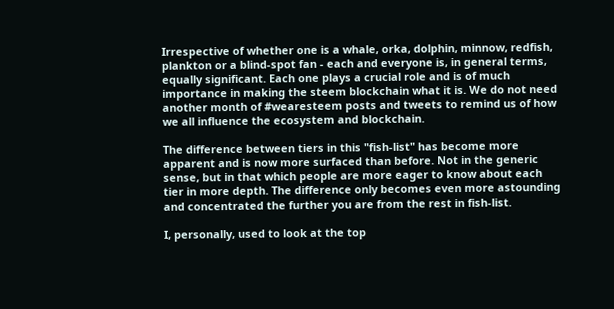Irrespective of whether one is a whale, orka, dolphin, minnow, redfish, plankton or a blind-spot fan - each and everyone is, in general terms, equally significant. Each one plays a crucial role and is of much importance in making the steem blockchain what it is. We do not need another month of #wearesteem posts and tweets to remind us of how we all influence the ecosystem and blockchain.

The difference between tiers in this "fish-list" has become more apparent and is now more surfaced than before. Not in the generic sense, but in that which people are more eager to know about each tier in more depth. The difference only becomes even more astounding and concentrated the further you are from the rest in fish-list.

I, personally, used to look at the top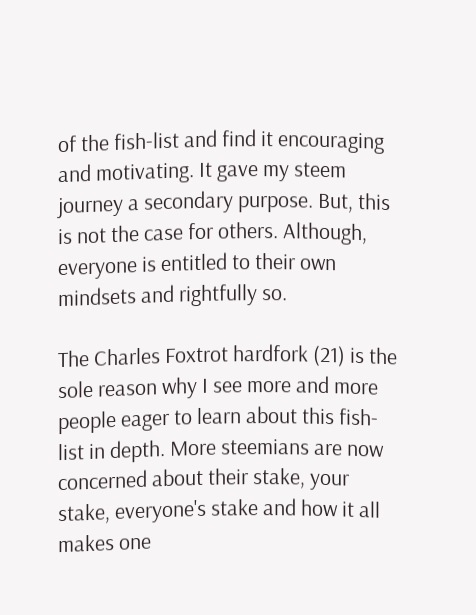of the fish-list and find it encouraging and motivating. It gave my steem journey a secondary purpose. But, this is not the case for others. Although, everyone is entitled to their own mindsets and rightfully so.

The Charles Foxtrot hardfork (21) is the sole reason why I see more and more people eager to learn about this fish-list in depth. More steemians are now concerned about their stake, your stake, everyone's stake and how it all makes one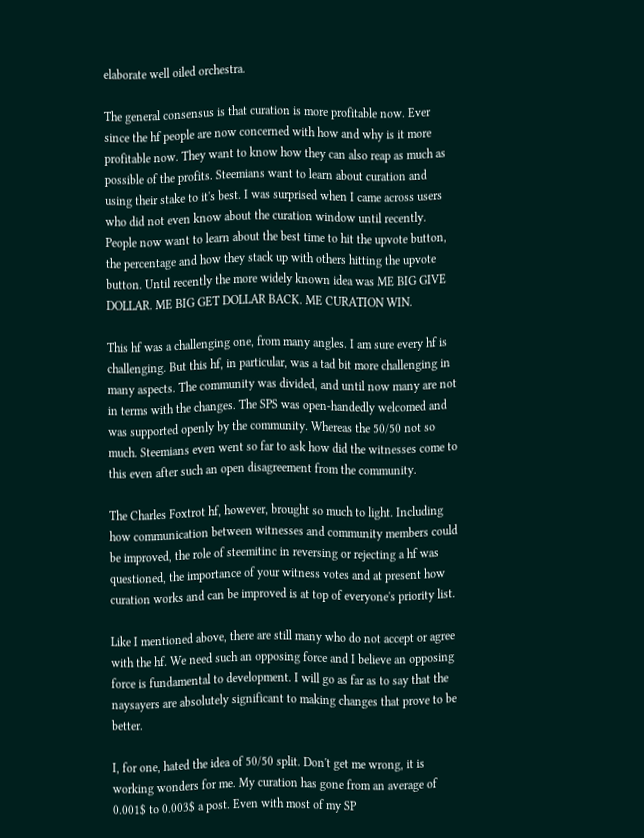elaborate well oiled orchestra.

The general consensus is that curation is more profitable now. Ever since the hf people are now concerned with how and why is it more profitable now. They want to know how they can also reap as much as possible of the profits. Steemians want to learn about curation and using their stake to it's best. I was surprised when I came across users who did not even know about the curation window until recently. People now want to learn about the best time to hit the upvote button, the percentage and how they stack up with others hitting the upvote button. Until recently the more widely known idea was ME BIG GIVE DOLLAR. ME BIG GET DOLLAR BACK. ME CURATION WIN.

This hf was a challenging one, from many angles. I am sure every hf is challenging. But this hf, in particular, was a tad bit more challenging in many aspects. The community was divided, and until now many are not in terms with the changes. The SPS was open-handedly welcomed and was supported openly by the community. Whereas the 50/50 not so much. Steemians even went so far to ask how did the witnesses come to this even after such an open disagreement from the community.

The Charles Foxtrot hf, however, brought so much to light. Including how communication between witnesses and community members could be improved, the role of steemitinc in reversing or rejecting a hf was questioned, the importance of your witness votes and at present how curation works and can be improved is at top of everyone's priority list.

Like I mentioned above, there are still many who do not accept or agree with the hf. We need such an opposing force and I believe an opposing force is fundamental to development. I will go as far as to say that the naysayers are absolutely significant to making changes that prove to be better.

I, for one, hated the idea of 50/50 split. Don't get me wrong, it is working wonders for me. My curation has gone from an average of 0.001$ to 0.003$ a post. Even with most of my SP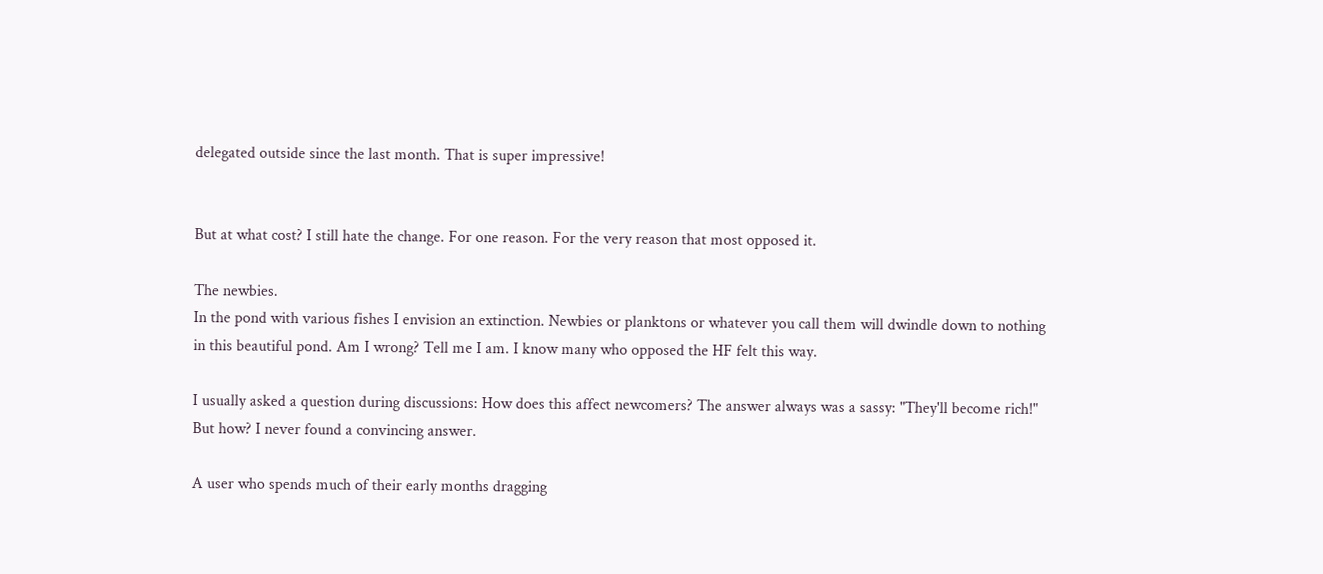delegated outside since the last month. That is super impressive!


But at what cost? I still hate the change. For one reason. For the very reason that most opposed it.

The newbies.
In the pond with various fishes I envision an extinction. Newbies or planktons or whatever you call them will dwindle down to nothing in this beautiful pond. Am I wrong? Tell me I am. I know many who opposed the HF felt this way.

I usually asked a question during discussions: How does this affect newcomers? The answer always was a sassy: "They'll become rich!" But how? I never found a convincing answer.

A user who spends much of their early months dragging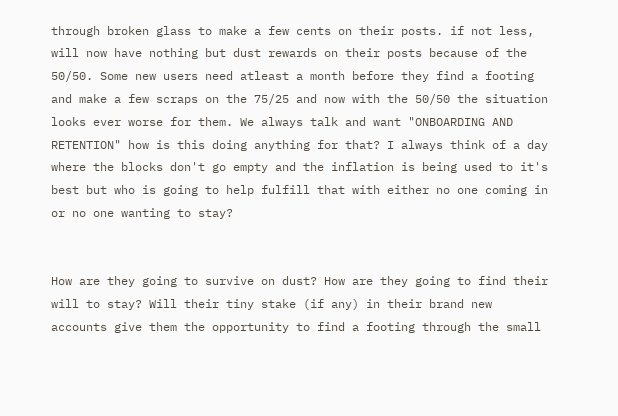through broken glass to make a few cents on their posts. if not less, will now have nothing but dust rewards on their posts because of the 50/50. Some new users need atleast a month before they find a footing and make a few scraps on the 75/25 and now with the 50/50 the situation looks ever worse for them. We always talk and want "ONBOARDING AND RETENTION" how is this doing anything for that? I always think of a day where the blocks don't go empty and the inflation is being used to it's best but who is going to help fulfill that with either no one coming in or no one wanting to stay?


How are they going to survive on dust? How are they going to find their will to stay? Will their tiny stake (if any) in their brand new accounts give them the opportunity to find a footing through the small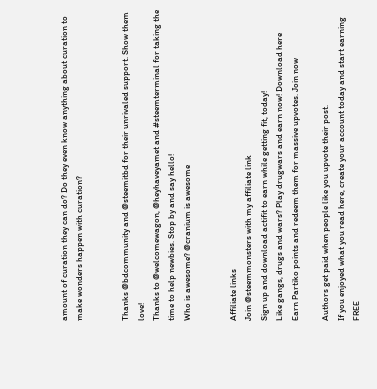amount of curation they can do? Do they even know anything about curation to make wonders happen with curation?


Thanks @bdcommunity and @steemitbd for their unrivaled support. Show them love!
Thanks to @welcomewagon, @heyhaveyamet and #steemterminal for taking the time to help newbies. Stop by and say hello!
Who is awesome? @cranium is awesome


Affiliate links
Join @steemmonsters with my affiliate link
Sign up and download actifit to earn while getting fit, today!
Like gangs, drugs and wars? Play drugwars and earn now! Download here
Earn Partiko points and redeem them for massive upvotes. Join now

Authors get paid when people like you upvote their post.
If you enjoyed what you read here, create your account today and start earning FREE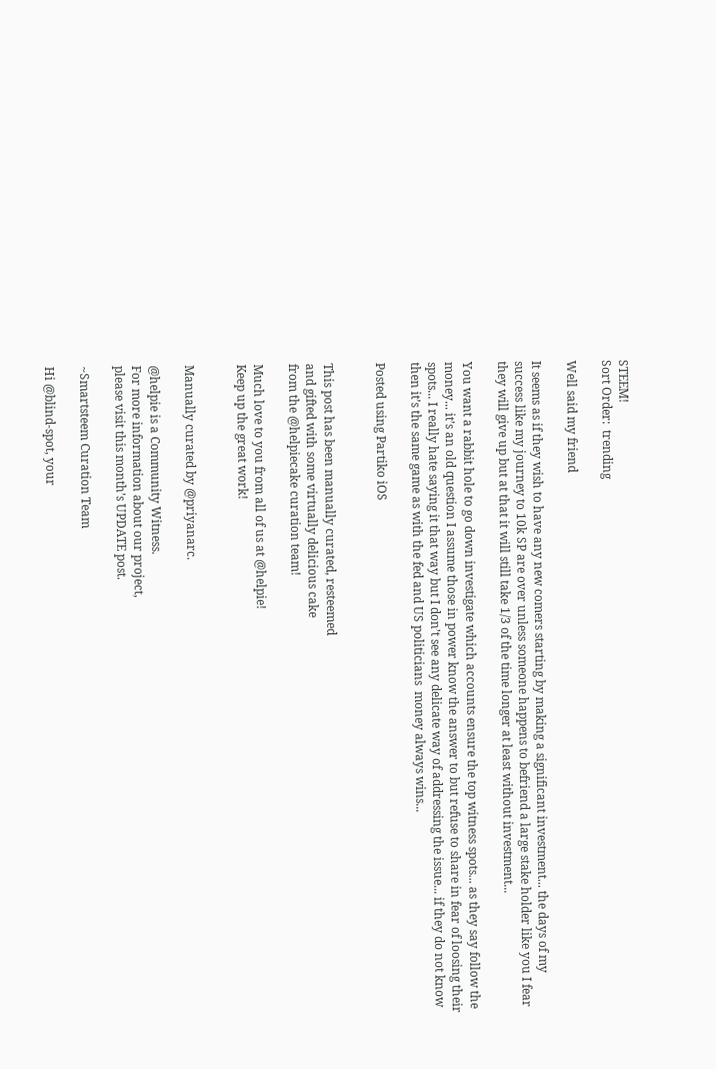STEEM!
Sort Order:  trending

Well said my friend

It seems as if they wish to have any new comers starting by making a significant investment... the days of my success like my journey to 10k SP are over unless someone happens to befriend a large stake holder like you I fear they will give up but at that it will still take 1/3 of the time longer at least without investment...

You want a rabbit hole to go down investigate which accounts ensure the top witness spots... as they say follow the money... it’s an old question I assume those in power know the answer to but refuse to share in fear of loosing their spots... I really hate saying it that way but I don’t see any delicate way of addressing the issue... if they do not know then it’s the same game as with the fed and US politicians  money always wins...

Posted using Partiko iOS


This post has been manually curated, resteemed
and gifted with some virtually delicious cake
from the @helpiecake curation team!

Much love to you from all of us at @helpie!
Keep up the great work!


Manually curated by @priyanarc.

@helpie is a Community Witness.
For more information about our project,
please visit this month’s UPDATE post.

~Smartsteem Curation Team

Hi @blind-spot, your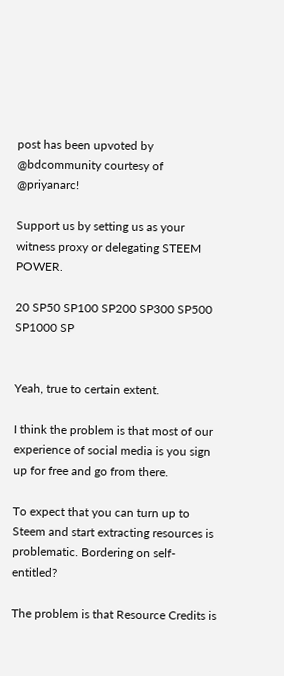post has been upvoted by @bdcommunity courtesy of @priyanarc!

Support us by setting us as your witness proxy or delegating STEEM POWER.

20 SP50 SP100 SP200 SP300 SP500 SP1000 SP


Yeah, true to certain extent.

I think the problem is that most of our experience of social media is you sign up for free and go from there.

To expect that you can turn up to Steem and start extracting resources is problematic. Bordering on self-entitled?

The problem is that Resource Credits is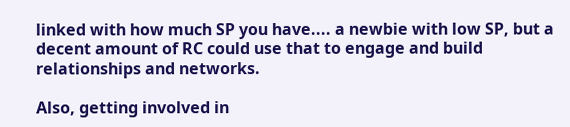linked with how much SP you have.... a newbie with low SP, but a decent amount of RC could use that to engage and build relationships and networks.

Also, getting involved in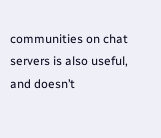communities on chat servers is also useful, and doesn’t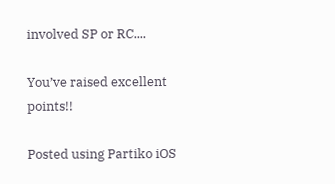involved SP or RC....

You’ve raised excellent points!!

Posted using Partiko iOS